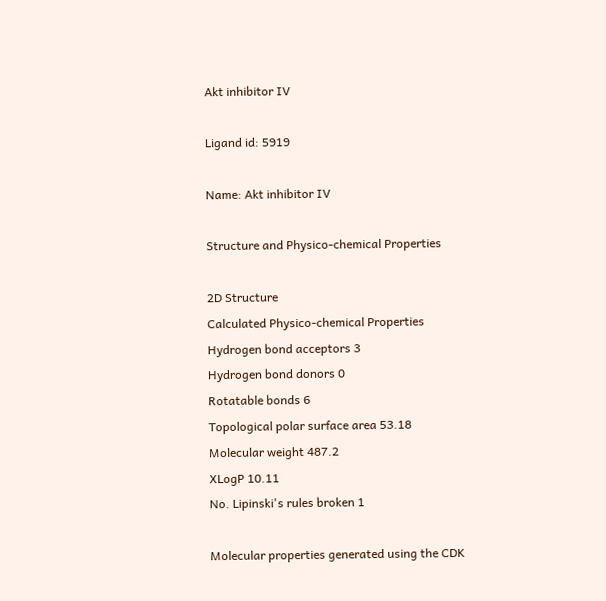Akt inhibitor IV

Ligand id: 5919

Name: Akt inhibitor IV

Structure and Physico-chemical Properties

2D Structure
Calculated Physico-chemical Properties
Hydrogen bond acceptors 3
Hydrogen bond donors 0
Rotatable bonds 6
Topological polar surface area 53.18
Molecular weight 487.2
XLogP 10.11
No. Lipinski's rules broken 1

Molecular properties generated using the CDK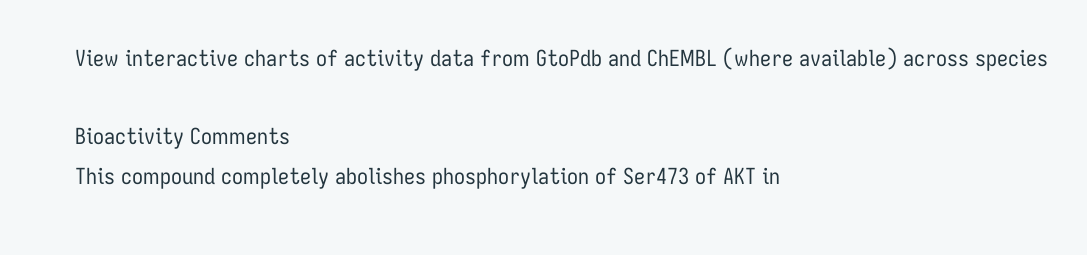View interactive charts of activity data from GtoPdb and ChEMBL (where available) across species

Bioactivity Comments
This compound completely abolishes phosphorylation of Ser473 of AKT in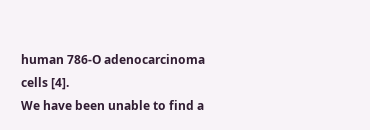human 786-O adenocarcinoma cells [4].
We have been unable to find a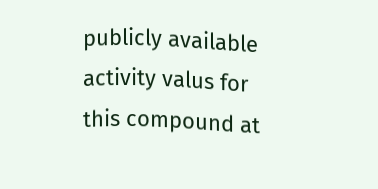publicly available activity valus for this compound at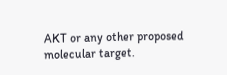AKT or any other proposed molecular target.